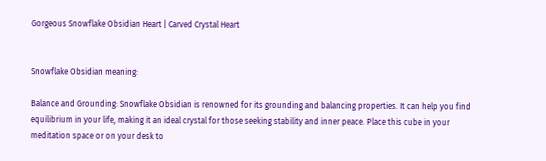Gorgeous Snowflake Obsidian Heart | Carved Crystal Heart


Snowflake Obsidian meaning:

Balance and Grounding: Snowflake Obsidian is renowned for its grounding and balancing properties. It can help you find equilibrium in your life, making it an ideal crystal for those seeking stability and inner peace. Place this cube in your meditation space or on your desk to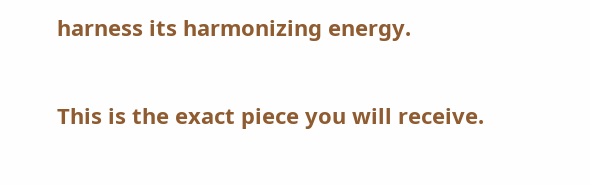harness its harmonizing energy.

This is the exact piece you will receive.